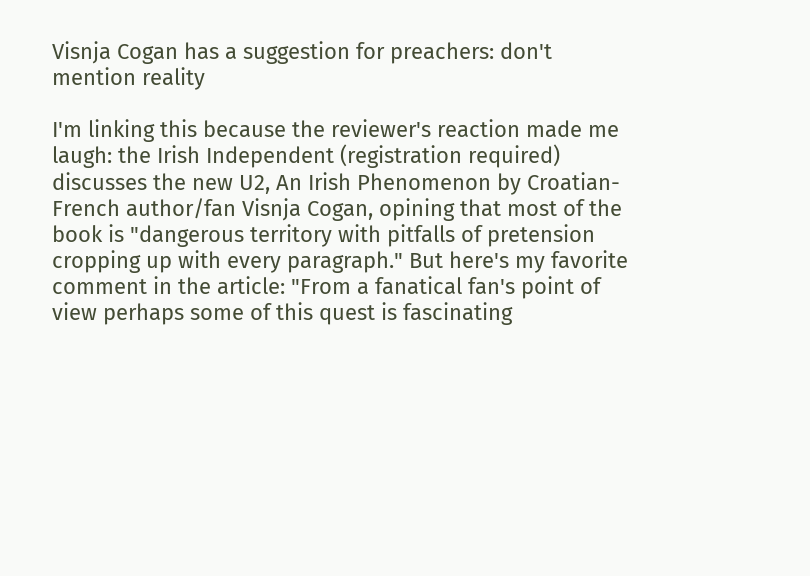Visnja Cogan has a suggestion for preachers: don't mention reality

I'm linking this because the reviewer's reaction made me laugh: the Irish Independent (registration required) discusses the new U2, An Irish Phenomenon by Croatian-French author/fan Visnja Cogan, opining that most of the book is "dangerous territory with pitfalls of pretension cropping up with every paragraph." But here's my favorite comment in the article: "From a fanatical fan's point of view perhaps some of this quest is fascinating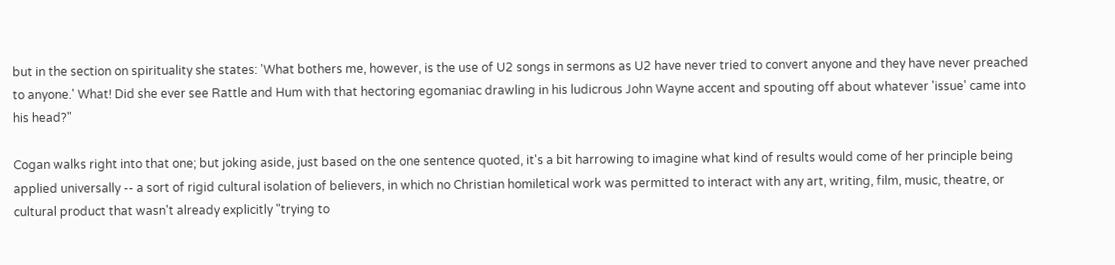but in the section on spirituality she states: 'What bothers me, however, is the use of U2 songs in sermons as U2 have never tried to convert anyone and they have never preached to anyone.' What! Did she ever see Rattle and Hum with that hectoring egomaniac drawling in his ludicrous John Wayne accent and spouting off about whatever 'issue' came into his head?"

Cogan walks right into that one; but joking aside, just based on the one sentence quoted, it's a bit harrowing to imagine what kind of results would come of her principle being applied universally -- a sort of rigid cultural isolation of believers, in which no Christian homiletical work was permitted to interact with any art, writing, film, music, theatre, or cultural product that wasn't already explicitly "trying to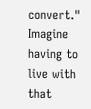convert." Imagine having to live with that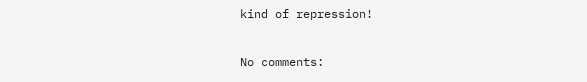kind of repression!

No comments: